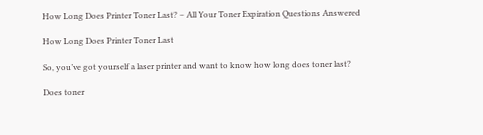How Long Does Printer Toner Last? – All Your Toner Expiration Questions Answered

How Long Does Printer Toner Last

So, you’ve got yourself a laser printer and want to know how long does toner last?

Does toner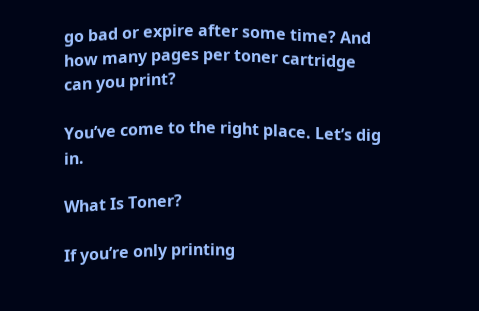go bad or expire after some time? And how many pages per toner cartridge can you print?

You’ve come to the right place. Let’s dig in.

What Is Toner?

If you’re only printing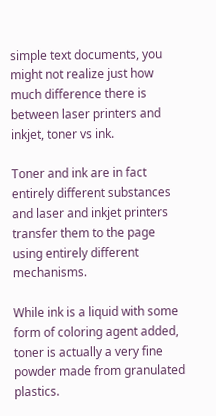simple text documents, you might not realize just how much difference there is between laser printers and inkjet, toner vs ink.

Toner and ink are in fact entirely different substances and laser and inkjet printers transfer them to the page using entirely different mechanisms.

While ink is a liquid with some form of coloring agent added, toner is actually a very fine powder made from granulated plastics.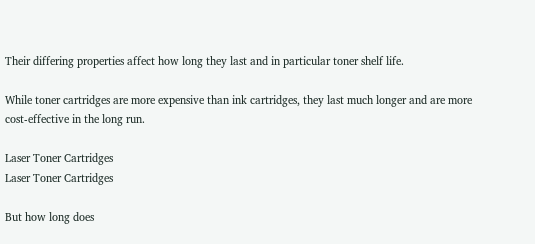Their differing properties affect how long they last and in particular toner shelf life.

While toner cartridges are more expensive than ink cartridges, they last much longer and are more cost-effective in the long run.

Laser Toner Cartridges
Laser Toner Cartridges

But how long does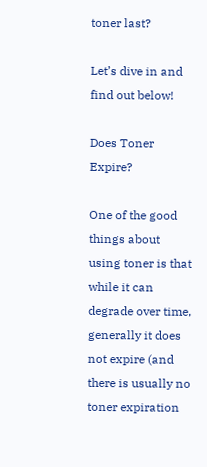toner last?

Let’s dive in and find out below!

Does Toner Expire?

One of the good things about using toner is that while it can degrade over time, generally it does not expire (and there is usually no toner expiration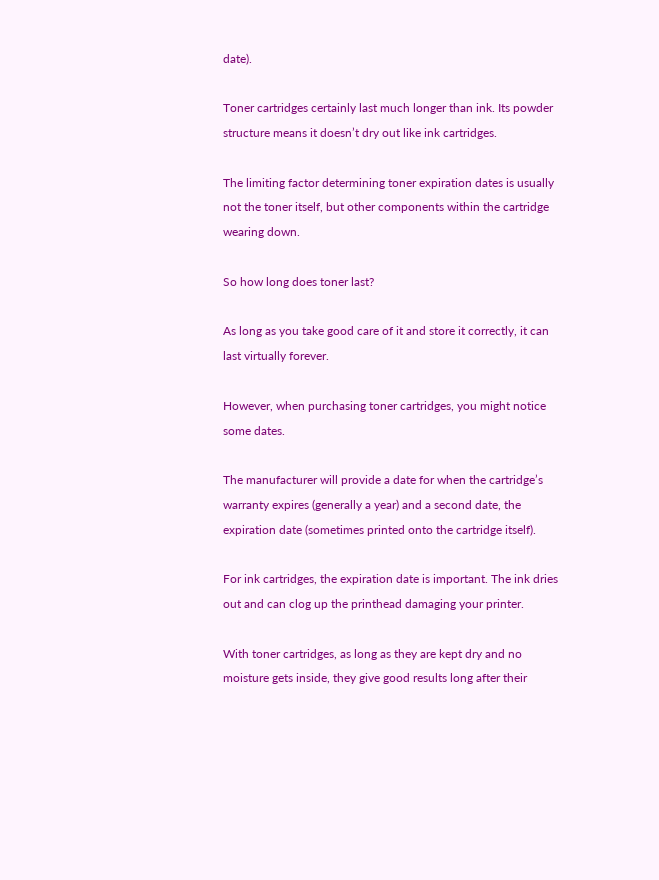date).

Toner cartridges certainly last much longer than ink. Its powder structure means it doesn’t dry out like ink cartridges.

The limiting factor determining toner expiration dates is usually not the toner itself, but other components within the cartridge wearing down.

So how long does toner last?

As long as you take good care of it and store it correctly, it can last virtually forever.

However, when purchasing toner cartridges, you might notice some dates.

The manufacturer will provide a date for when the cartridge’s warranty expires (generally a year) and a second date, the expiration date (sometimes printed onto the cartridge itself).

For ink cartridges, the expiration date is important. The ink dries out and can clog up the printhead damaging your printer.

With toner cartridges, as long as they are kept dry and no moisture gets inside, they give good results long after their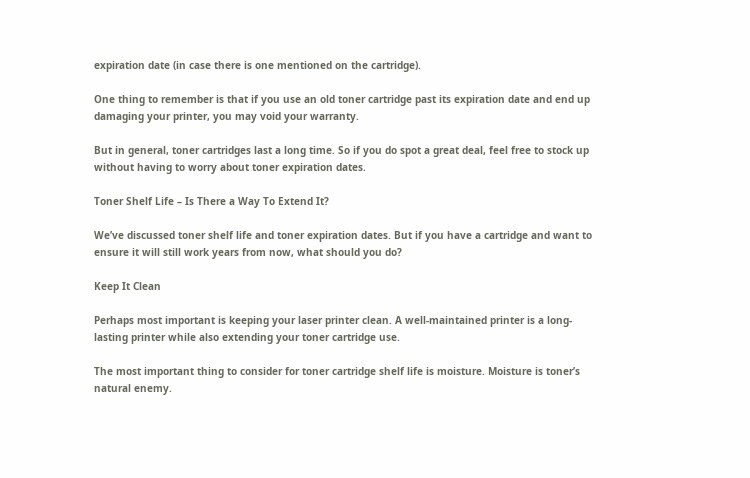expiration date (in case there is one mentioned on the cartridge).

One thing to remember is that if you use an old toner cartridge past its expiration date and end up damaging your printer, you may void your warranty.

But in general, toner cartridges last a long time. So if you do spot a great deal, feel free to stock up without having to worry about toner expiration dates.

Toner Shelf Life – Is There a Way To Extend It?

We’ve discussed toner shelf life and toner expiration dates. But if you have a cartridge and want to ensure it will still work years from now, what should you do?

Keep It Clean

Perhaps most important is keeping your laser printer clean. A well-maintained printer is a long-lasting printer while also extending your toner cartridge use.

The most important thing to consider for toner cartridge shelf life is moisture. Moisture is toner’s natural enemy.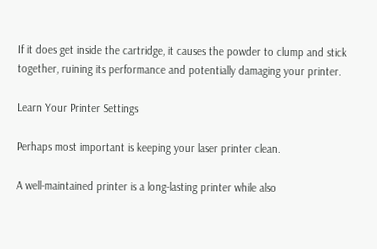If it does get inside the cartridge, it causes the powder to clump and stick together, ruining its performance and potentially damaging your printer.

Learn Your Printer Settings

Perhaps most important is keeping your laser printer clean.

A well-maintained printer is a long-lasting printer while also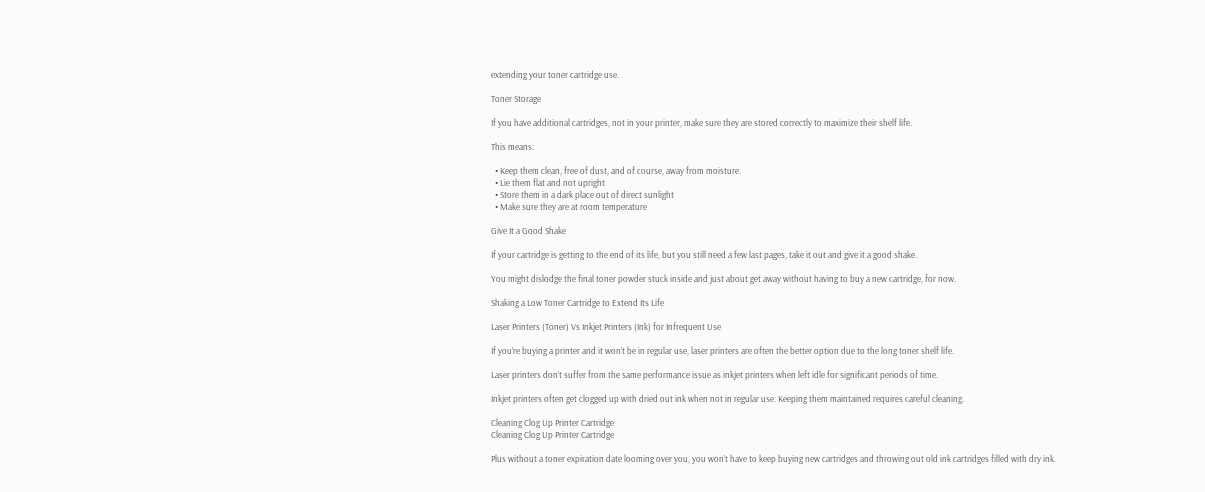extending your toner cartridge use.

Toner Storage

If you have additional cartridges, not in your printer, make sure they are stored correctly to maximize their shelf life.

This means:

  • Keep them clean, free of dust, and of course, away from moisture.
  • Lie them flat and not upright
  • Store them in a dark place out of direct sunlight
  • Make sure they are at room temperature

Give It a Good Shake

If your cartridge is getting to the end of its life, but you still need a few last pages, take it out and give it a good shake.

You might dislodge the final toner powder stuck inside and just about get away without having to buy a new cartridge, for now.

Shaking a Low Toner Cartridge to Extend Its Life

Laser Printers (Toner) Vs Inkjet Printers (Ink) for Infrequent Use

If you’re buying a printer and it won’t be in regular use, laser printers are often the better option due to the long toner shelf life.

Laser printers don’t suffer from the same performance issue as inkjet printers when left idle for significant periods of time.

Inkjet printers often get clogged up with dried out ink when not in regular use. Keeping them maintained requires careful cleaning.

Cleaning Clog Up Printer Cartridge
Cleaning Clog Up Printer Cartridge

Plus without a toner expiration date looming over you, you won’t have to keep buying new cartridges and throwing out old ink cartridges filled with dry ink.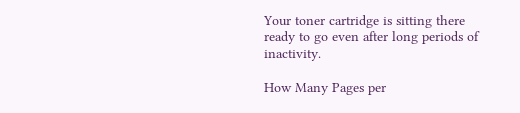Your toner cartridge is sitting there ready to go even after long periods of inactivity.

How Many Pages per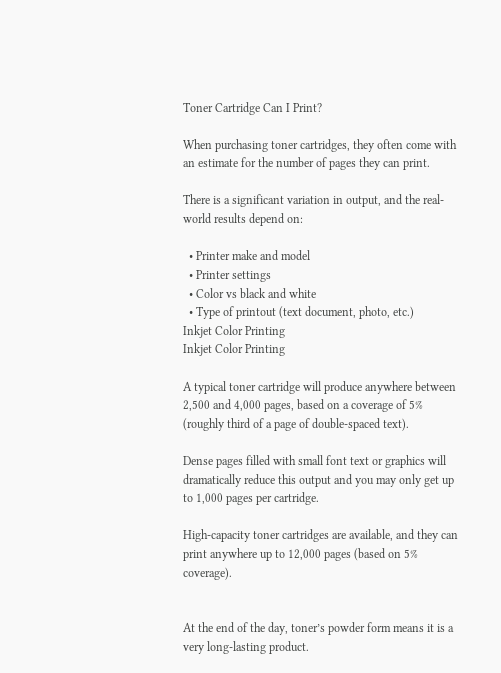Toner Cartridge Can I Print?

When purchasing toner cartridges, they often come with an estimate for the number of pages they can print.

There is a significant variation in output, and the real-world results depend on:

  • Printer make and model
  • Printer settings
  • Color vs black and white
  • Type of printout (text document, photo, etc.)
Inkjet Color Printing
Inkjet Color Printing

A typical toner cartridge will produce anywhere between 2,500 and 4,000 pages, based on a coverage of 5% (roughly third of a page of double-spaced text).

Dense pages filled with small font text or graphics will dramatically reduce this output and you may only get up to 1,000 pages per cartridge.

High-capacity toner cartridges are available, and they can print anywhere up to 12,000 pages (based on 5% coverage).


At the end of the day, toner’s powder form means it is a very long-lasting product.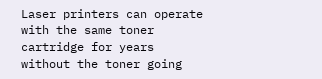Laser printers can operate with the same toner cartridge for years without the toner going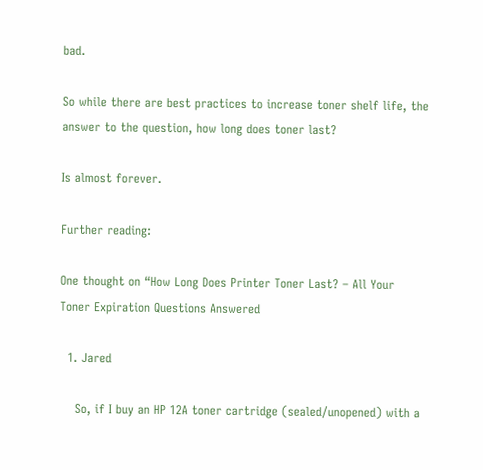bad.

So while there are best practices to increase toner shelf life, the answer to the question, how long does toner last?

Is almost forever.

Further reading:

One thought on “How Long Does Printer Toner Last? – All Your Toner Expiration Questions Answered

  1. Jared

    So, if I buy an HP 12A toner cartridge (sealed/unopened) with a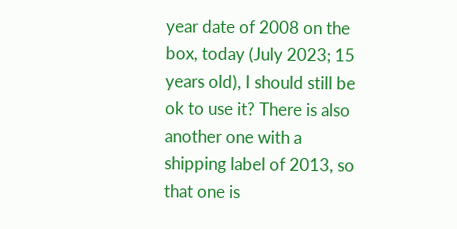year date of 2008 on the box, today (July 2023; 15 years old), I should still be ok to use it? There is also another one with a shipping label of 2013, so that one is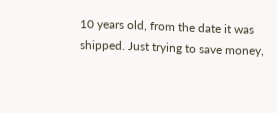10 years old, from the date it was shipped. Just trying to save money,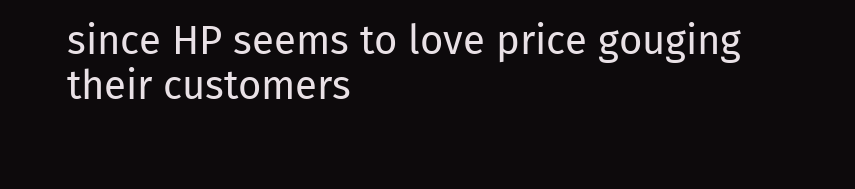since HP seems to love price gouging their customers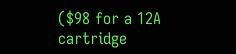($98 for a 12A cartridge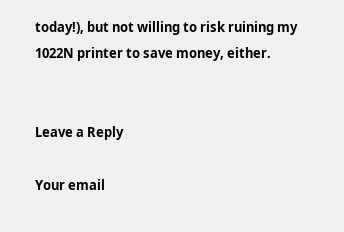today!), but not willing to risk ruining my 1022N printer to save money, either.


Leave a Reply

Your email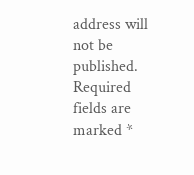address will not be published. Required fields are marked *